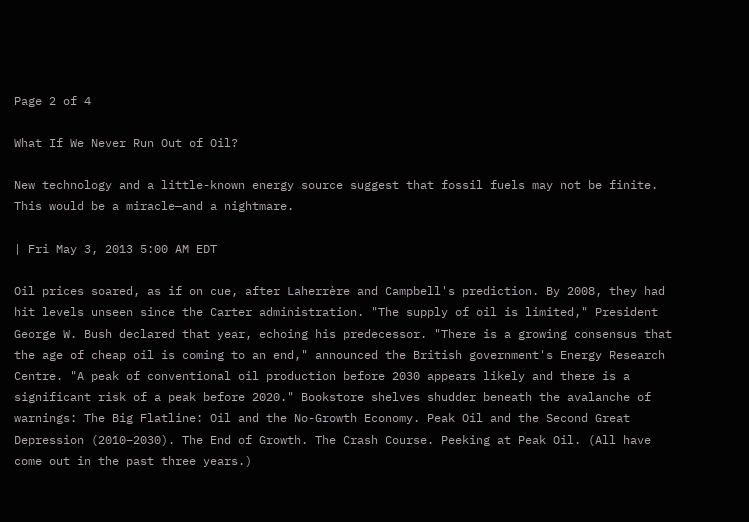Page 2 of 4

What If We Never Run Out of Oil?

New technology and a little-known energy source suggest that fossil fuels may not be finite. This would be a miracle—and a nightmare.

| Fri May 3, 2013 5:00 AM EDT

Oil prices soared, as if on cue, after Laherrère and Campbell's prediction. By 2008, they had hit levels unseen since the Carter administration. "The supply of oil is limited," President George W. Bush declared that year, echoing his predecessor. "There is a growing consensus that the age of cheap oil is coming to an end," announced the British government's Energy Research Centre. "A peak of conventional oil production before 2030 appears likely and there is a significant risk of a peak before 2020." Bookstore shelves shudder beneath the avalanche of warnings: The Big Flatline: Oil and the No-Growth Economy. Peak Oil and the Second Great Depression (2010–2030). The End of Growth. The Crash Course. Peeking at Peak Oil. (All have come out in the past three years.)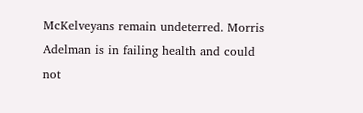McKelveyans remain undeterred. Morris Adelman is in failing health and could not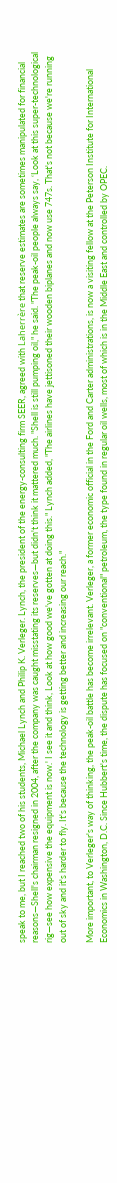speak to me, but I reached two of his students, Michael Lynch and Philip K. Verleger. Lynch, the president of the energy-consulting firm SEER, agreed with Laherrère that reserve estimates are sometimes manipulated for financial reasons—Shell's chairman resigned in 2004, after the company was caught misstating its reserves—but didn't think it mattered much. "Shell is still pumping oil," he said. "The peak-oil people always say, ‘Look at this super-technological rig—see how expensive the equipment is now.' I see it and think, Look at how good we've gotten at doing this." Lynch added, "The airlines have jettisoned their wooden biplanes and now use 747s. That's not because we're running out of sky and it's harder to fly. It's because the technology is getting better and increasing our reach."

More important, to Verleger's way of thinking, the peak-oil battle has become irrelevant. Verleger, a former economic official in the Ford and Carter administrations, is now a visiting fellow at the Peterson Institute for International Economics in Washington, D.C. Since Hubbert's time, the dispute has focused on "conventional" petroleum, the type found in regular oil wells, most of which is in the Middle East and controlled by OPEC.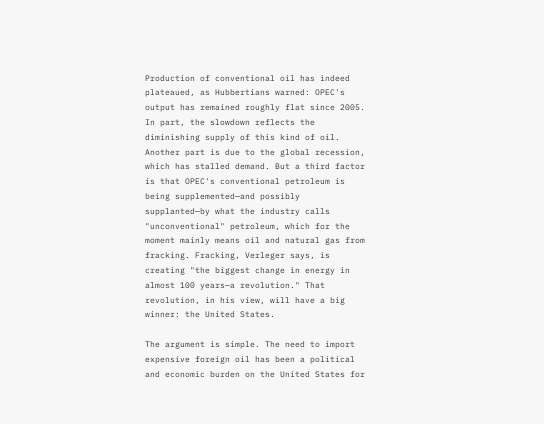Production of conventional oil has indeed plateaued, as Hubbertians warned: OPEC's output has remained roughly flat since 2005. In part, the slowdown reflects the diminishing supply of this kind of oil. Another part is due to the global recession, which has stalled demand. But a third factor is that OPEC's conventional petroleum is being supplemented—and possibly supplanted—by what the industry calls "unconventional" petroleum, which for the moment mainly means oil and natural gas from fracking. Fracking, Verleger says, is creating "the biggest change in energy in almost 100 years—a revolution." That revolution, in his view, will have a big winner: the United States.

The argument is simple. The need to import expensive foreign oil has been a political and economic burden on the United States for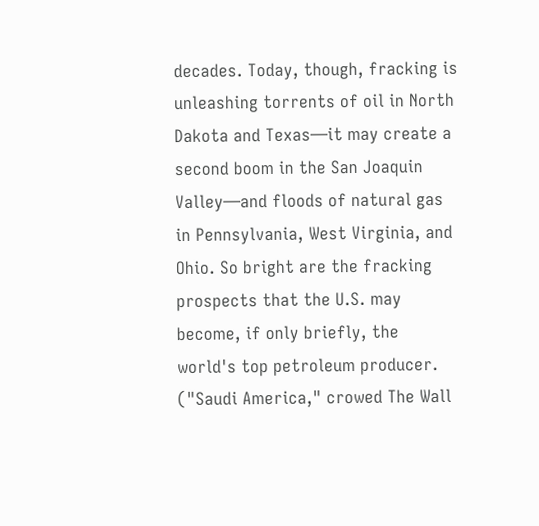decades. Today, though, fracking is unleashing torrents of oil in North Dakota and Texas—it may create a second boom in the San Joaquin Valley—and floods of natural gas in Pennsylvania, West Virginia, and Ohio. So bright are the fracking prospects that the U.S. may become, if only briefly, the world's top petroleum producer. ("Saudi America," crowed The Wall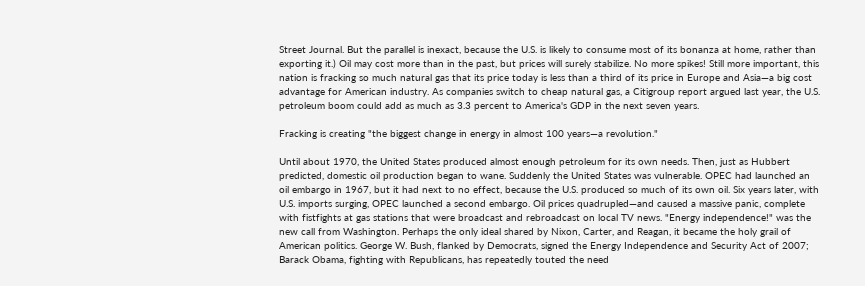Street Journal. But the parallel is inexact, because the U.S. is likely to consume most of its bonanza at home, rather than exporting it.) Oil may cost more than in the past, but prices will surely stabilize. No more spikes! Still more important, this nation is fracking so much natural gas that its price today is less than a third of its price in Europe and Asia—a big cost advantage for American industry. As companies switch to cheap natural gas, a Citigroup report argued last year, the U.S. petroleum boom could add as much as 3.3 percent to America's GDP in the next seven years.

Fracking is creating "the biggest change in energy in almost 100 years—a revolution."

Until about 1970, the United States produced almost enough petroleum for its own needs. Then, just as Hubbert predicted, domestic oil production began to wane. Suddenly the United States was vulnerable. OPEC had launched an oil embargo in 1967, but it had next to no effect, because the U.S. produced so much of its own oil. Six years later, with U.S. imports surging, OPEC launched a second embargo. Oil prices quadrupled—and caused a massive panic, complete with fistfights at gas stations that were broadcast and rebroadcast on local TV news. "Energy independence!" was the new call from Washington. Perhaps the only ideal shared by Nixon, Carter, and Reagan, it became the holy grail of American politics. George W. Bush, flanked by Democrats, signed the Energy Independence and Security Act of 2007; Barack Obama, fighting with Republicans, has repeatedly touted the need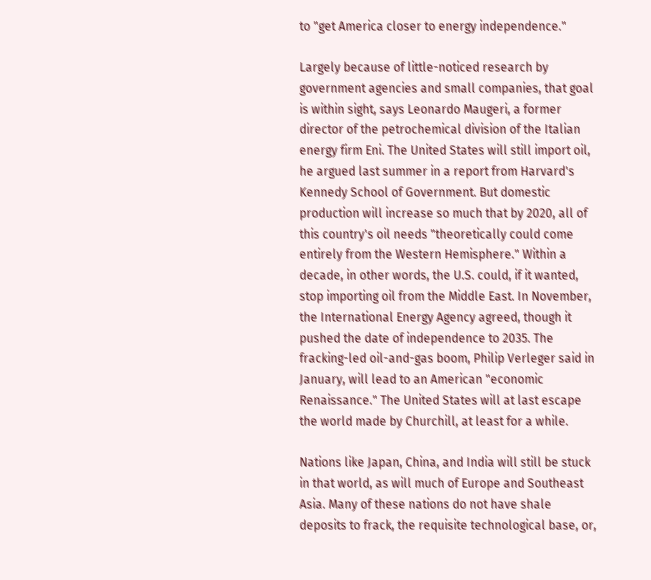to "get America closer to energy independence."

Largely because of little-noticed research by government agencies and small companies, that goal is within sight, says Leonardo Maugeri, a former director of the petrochemical division of the Italian energy firm Eni. The United States will still import oil, he argued last summer in a report from Harvard's Kennedy School of Government. But domestic production will increase so much that by 2020, all of this country's oil needs "theoretically could come entirely from the Western Hemisphere." Within a decade, in other words, the U.S. could, if it wanted, stop importing oil from the Middle East. In November, the International Energy Agency agreed, though it pushed the date of independence to 2035. The fracking-led oil-and-gas boom, Philip Verleger said in January, will lead to an American "economic Renaissance." The United States will at last escape the world made by Churchill, at least for a while.

Nations like Japan, China, and India will still be stuck in that world, as will much of Europe and Southeast Asia. Many of these nations do not have shale deposits to frack, the requisite technological base, or,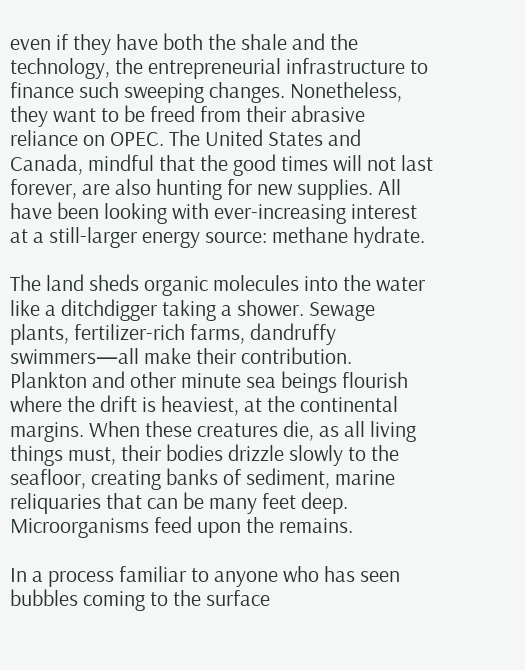even if they have both the shale and the technology, the entrepreneurial infrastructure to finance such sweeping changes. Nonetheless, they want to be freed from their abrasive reliance on OPEC. The United States and Canada, mindful that the good times will not last forever, are also hunting for new supplies. All have been looking with ever-increasing interest at a still-larger energy source: methane hydrate.

The land sheds organic molecules into the water like a ditchdigger taking a shower. Sewage plants, fertilizer-rich farms, dandruffy swimmers—all make their contribution. Plankton and other minute sea beings flourish where the drift is heaviest, at the continental margins. When these creatures die, as all living things must, their bodies drizzle slowly to the seafloor, creating banks of sediment, marine reliquaries that can be many feet deep. Microorganisms feed upon the remains.

In a process familiar to anyone who has seen bubbles coming to the surface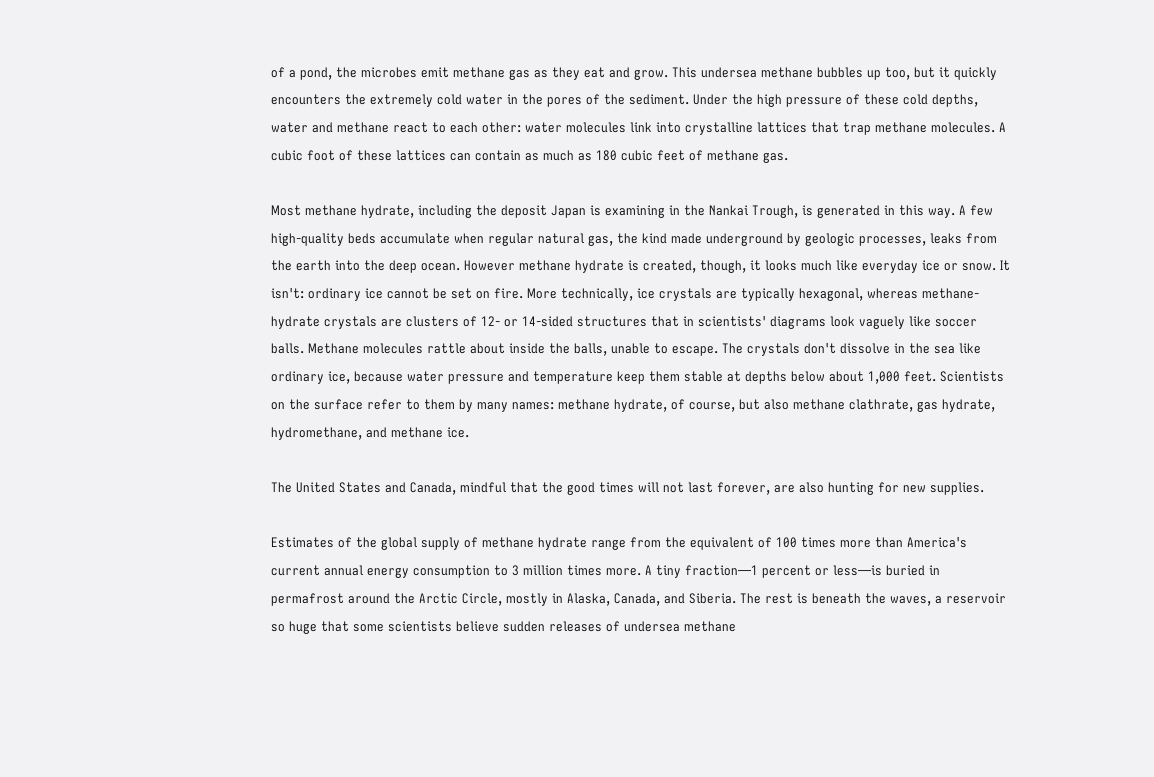of a pond, the microbes emit methane gas as they eat and grow. This undersea methane bubbles up too, but it quickly encounters the extremely cold water in the pores of the sediment. Under the high pressure of these cold depths, water and methane react to each other: water molecules link into crystalline lattices that trap methane molecules. A cubic foot of these lattices can contain as much as 180 cubic feet of methane gas.

Most methane hydrate, including the deposit Japan is examining in the Nankai Trough, is generated in this way. A few high-quality beds accumulate when regular natural gas, the kind made underground by geologic processes, leaks from the earth into the deep ocean. However methane hydrate is created, though, it looks much like everyday ice or snow. It isn't: ordinary ice cannot be set on fire. More technically, ice crystals are typically hexagonal, whereas methane-hydrate crystals are clusters of 12- or 14-sided structures that in scientists' diagrams look vaguely like soccer balls. Methane molecules rattle about inside the balls, unable to escape. The crystals don't dissolve in the sea like ordinary ice, because water pressure and temperature keep them stable at depths below about 1,000 feet. Scientists on the surface refer to them by many names: methane hydrate, of course, but also methane clathrate, gas hydrate, hydromethane, and methane ice.

The United States and Canada, mindful that the good times will not last forever, are also hunting for new supplies.

Estimates of the global supply of methane hydrate range from the equivalent of 100 times more than America's current annual energy consumption to 3 million times more. A tiny fraction—1 percent or less—is buried in permafrost around the Arctic Circle, mostly in Alaska, Canada, and Siberia. The rest is beneath the waves, a reservoir so huge that some scientists believe sudden releases of undersea methane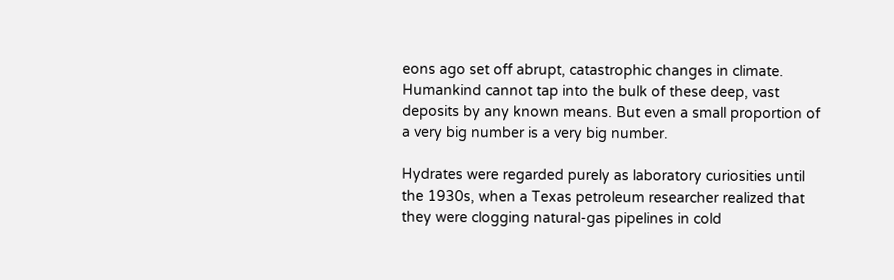eons ago set off abrupt, catastrophic changes in climate. Humankind cannot tap into the bulk of these deep, vast deposits by any known means. But even a small proportion of a very big number is a very big number.

Hydrates were regarded purely as laboratory curiosities until the 1930s, when a Texas petroleum researcher realized that they were clogging natural-gas pipelines in cold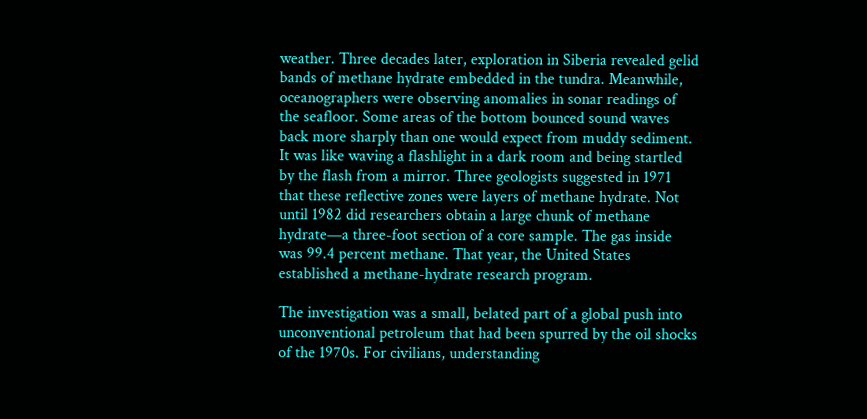weather. Three decades later, exploration in Siberia revealed gelid bands of methane hydrate embedded in the tundra. Meanwhile, oceanographers were observing anomalies in sonar readings of the seafloor. Some areas of the bottom bounced sound waves back more sharply than one would expect from muddy sediment. It was like waving a flashlight in a dark room and being startled by the flash from a mirror. Three geologists suggested in 1971 that these reflective zones were layers of methane hydrate. Not until 1982 did researchers obtain a large chunk of methane hydrate—a three-foot section of a core sample. The gas inside was 99.4 percent methane. That year, the United States established a methane-hydrate research program.

The investigation was a small, belated part of a global push into unconventional petroleum that had been spurred by the oil shocks of the 1970s. For civilians, understanding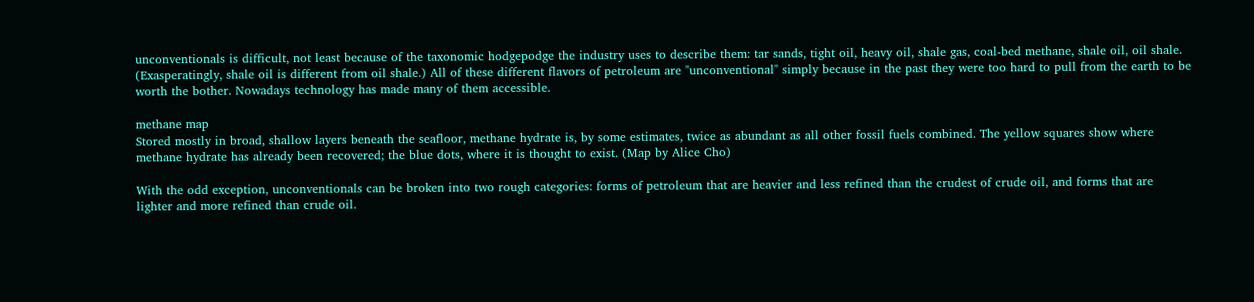unconventionals is difficult, not least because of the taxonomic hodgepodge the industry uses to describe them: tar sands, tight oil, heavy oil, shale gas, coal-bed methane, shale oil, oil shale. (Exasperatingly, shale oil is different from oil shale.) All of these different flavors of petroleum are "unconventional" simply because in the past they were too hard to pull from the earth to be worth the bother. Nowadays technology has made many of them accessible.

methane map
Stored mostly in broad, shallow layers beneath the seafloor, methane hydrate is, by some estimates, twice as abundant as all other fossil fuels combined. The yellow squares show where methane hydrate has already been recovered; the blue dots, where it is thought to exist. (Map by Alice Cho)

With the odd exception, unconventionals can be broken into two rough categories: forms of petroleum that are heavier and less refined than the crudest of crude oil, and forms that are lighter and more refined than crude oil.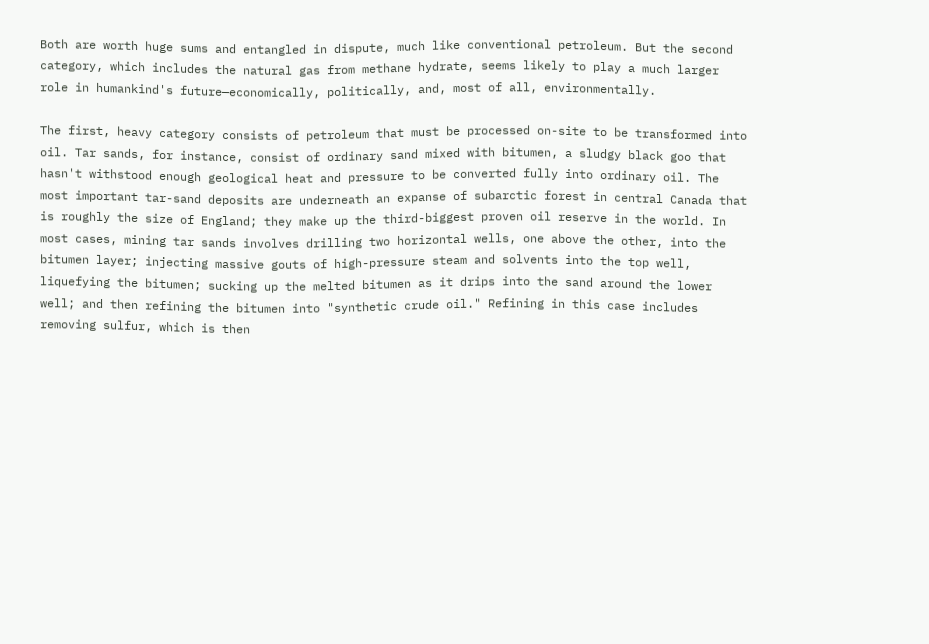Both are worth huge sums and entangled in dispute, much like conventional petroleum. But the second category, which includes the natural gas from methane hydrate, seems likely to play a much larger role in humankind's future—economically, politically, and, most of all, environmentally.

The first, heavy category consists of petroleum that must be processed on-site to be transformed into oil. Tar sands, for instance, consist of ordinary sand mixed with bitumen, a sludgy black goo that hasn't withstood enough geological heat and pressure to be converted fully into ordinary oil. The most important tar-sand deposits are underneath an expanse of subarctic forest in central Canada that is roughly the size of England; they make up the third-biggest proven oil reserve in the world. In most cases, mining tar sands involves drilling two horizontal wells, one above the other, into the bitumen layer; injecting massive gouts of high-pressure steam and solvents into the top well, liquefying the bitumen; sucking up the melted bitumen as it drips into the sand around the lower well; and then refining the bitumen into "synthetic crude oil." Refining in this case includes removing sulfur, which is then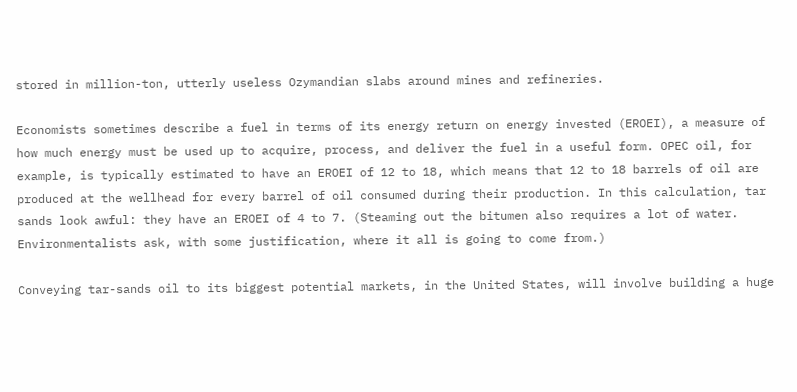stored in million-ton, utterly useless Ozymandian slabs around mines and refineries.

Economists sometimes describe a fuel in terms of its energy return on energy invested (EROEI), a measure of how much energy must be used up to acquire, process, and deliver the fuel in a useful form. OPEC oil, for example, is typically estimated to have an EROEI of 12 to 18, which means that 12 to 18 barrels of oil are produced at the wellhead for every barrel of oil consumed during their production. In this calculation, tar sands look awful: they have an EROEI of 4 to 7. (Steaming out the bitumen also requires a lot of water. Environmentalists ask, with some justification, where it all is going to come from.)

Conveying tar-sands oil to its biggest potential markets, in the United States, will involve building a huge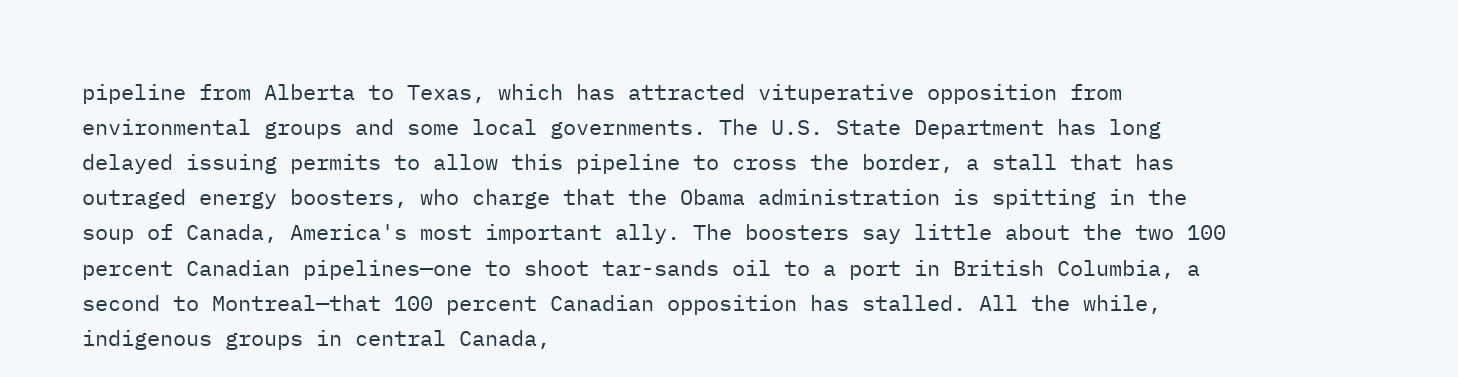pipeline from Alberta to Texas, which has attracted vituperative opposition from environmental groups and some local governments. The U.S. State Department has long delayed issuing permits to allow this pipeline to cross the border, a stall that has outraged energy boosters, who charge that the Obama administration is spitting in the soup of Canada, America's most important ally. The boosters say little about the two 100 percent Canadian pipelines—one to shoot tar-sands oil to a port in British Columbia, a second to Montreal—that 100 percent Canadian opposition has stalled. All the while, indigenous groups in central Canada,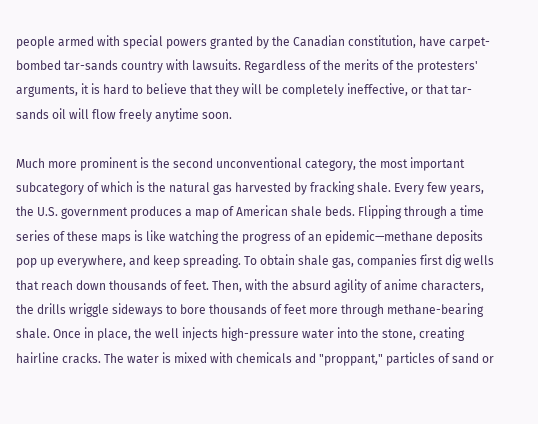people armed with special powers granted by the Canadian constitution, have carpet-bombed tar-sands country with lawsuits. Regardless of the merits of the protesters' arguments, it is hard to believe that they will be completely ineffective, or that tar-sands oil will flow freely anytime soon.

Much more prominent is the second unconventional category, the most important subcategory of which is the natural gas harvested by fracking shale. Every few years, the U.S. government produces a map of American shale beds. Flipping through a time series of these maps is like watching the progress of an epidemic—methane deposits pop up everywhere, and keep spreading. To obtain shale gas, companies first dig wells that reach down thousands of feet. Then, with the absurd agility of anime characters, the drills wriggle sideways to bore thousands of feet more through methane-bearing shale. Once in place, the well injects high-pressure water into the stone, creating hairline cracks. The water is mixed with chemicals and "proppant," particles of sand or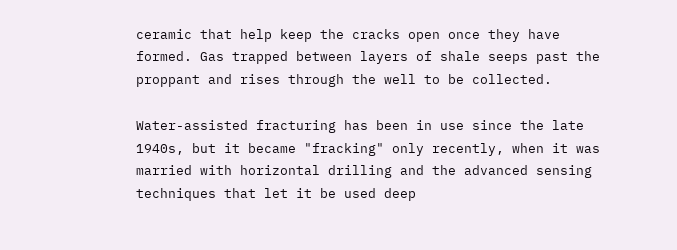ceramic that help keep the cracks open once they have formed. Gas trapped between layers of shale seeps past the proppant and rises through the well to be collected.

Water-assisted fracturing has been in use since the late 1940s, but it became "fracking" only recently, when it was married with horizontal drilling and the advanced sensing techniques that let it be used deep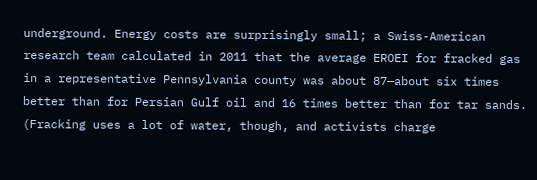underground. Energy costs are surprisingly small; a Swiss-American research team calculated in 2011 that the average EROEI for fracked gas in a representative Pennsylvania county was about 87—about six times better than for Persian Gulf oil and 16 times better than for tar sands. (Fracking uses a lot of water, though, and activists charge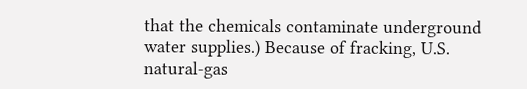that the chemicals contaminate underground water supplies.) Because of fracking, U.S. natural-gas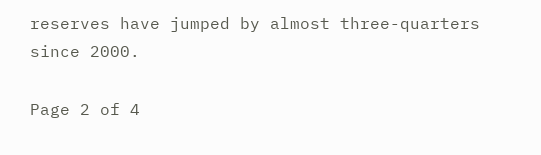reserves have jumped by almost three-quarters since 2000.

Page 2 of 4